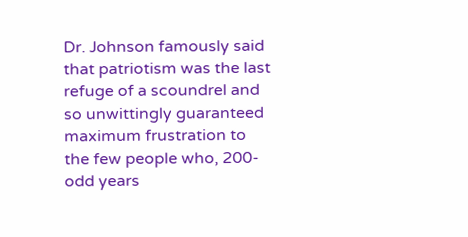Dr. Johnson famously said that patriotism was the last refuge of a scoundrel and so unwittingly guaranteed maximum frustration to the few people who, 200-odd years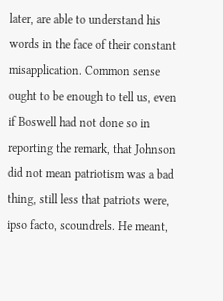later, are able to understand his words in the face of their constant misapplication. Common sense ought to be enough to tell us, even if Boswell had not done so in reporting the remark, that Johnson did not mean patriotism was a bad thing, still less that patriots were, ipso facto, scoundrels. He meant,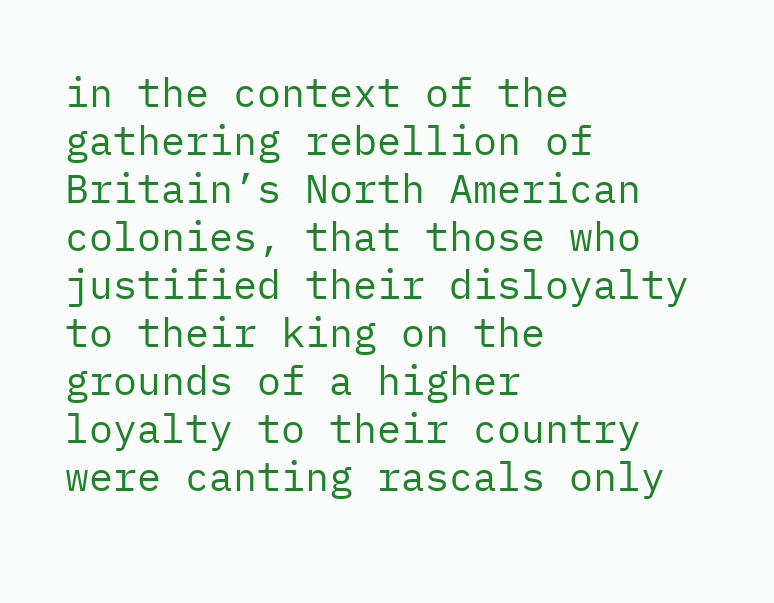in the context of the gathering rebellion of Britain’s North American colonies, that those who justified their disloyalty to their king on the grounds of a higher loyalty to their country were canting rascals only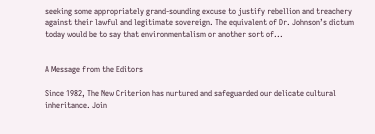seeking some appropriately grand-sounding excuse to justify rebellion and treachery against their lawful and legitimate sovereign. The equivalent of Dr. Johnson’s dictum today would be to say that environmentalism or another sort of...


A Message from the Editors

Since 1982, The New Criterion has nurtured and safeguarded our delicate cultural inheritance. Join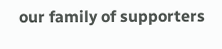our family of supporters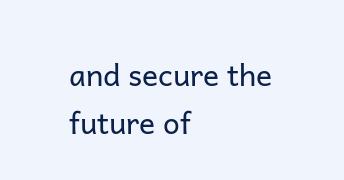and secure the future of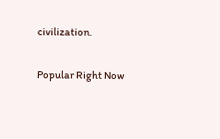civilization.

Popular Right Now